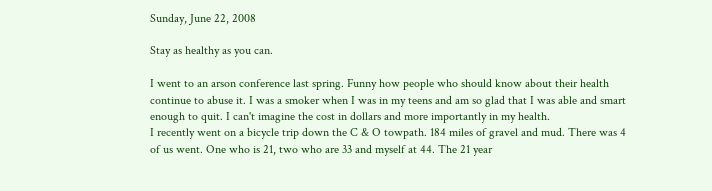Sunday, June 22, 2008

Stay as healthy as you can.

I went to an arson conference last spring. Funny how people who should know about their health continue to abuse it. I was a smoker when I was in my teens and am so glad that I was able and smart enough to quit. I can't imagine the cost in dollars and more importantly in my health.
I recently went on a bicycle trip down the C & O towpath. 184 miles of gravel and mud. There was 4 of us went. One who is 21, two who are 33 and myself at 44. The 21 year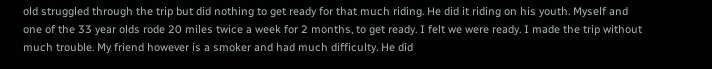old struggled through the trip but did nothing to get ready for that much riding. He did it riding on his youth. Myself and one of the 33 year olds rode 20 miles twice a week for 2 months, to get ready. I felt we were ready. I made the trip without much trouble. My friend however is a smoker and had much difficulty. He did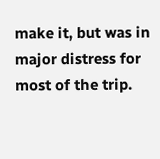make it, but was in major distress for most of the trip.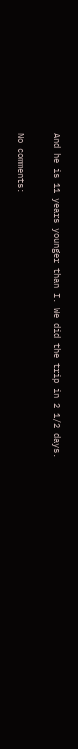And he is 11 years younger than I. We did the trip in 2 1/2 days.

No comments: